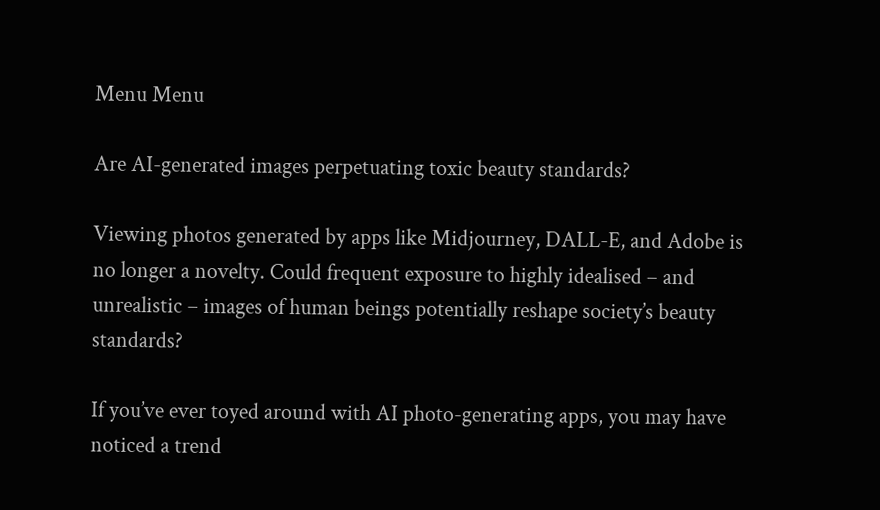Menu Menu

Are AI-generated images perpetuating toxic beauty standards?

Viewing photos generated by apps like Midjourney, DALL-E, and Adobe is no longer a novelty. Could frequent exposure to highly idealised – and unrealistic – images of human beings potentially reshape society’s beauty standards?

If you’ve ever toyed around with AI photo-generating apps, you may have noticed a trend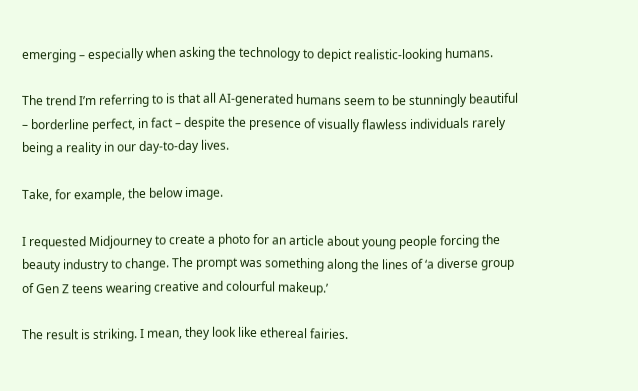emerging – especially when asking the technology to depict realistic-looking humans.

The trend I’m referring to is that all AI-generated humans seem to be stunningly beautiful – borderline perfect, in fact – despite the presence of visually flawless individuals rarely being a reality in our day-to-day lives.

Take, for example, the below image.

I requested Midjourney to create a photo for an article about young people forcing the beauty industry to change. The prompt was something along the lines of ‘a diverse group of Gen Z teens wearing creative and colourful makeup.’

The result is striking. I mean, they look like ethereal fairies.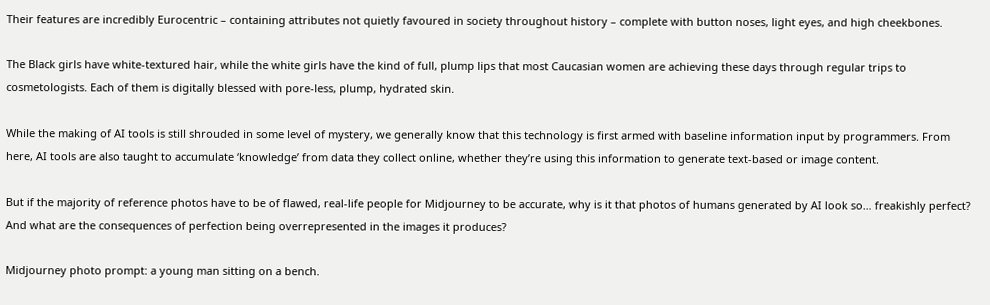Their features are incredibly Eurocentric – containing attributes not quietly favoured in society throughout history – complete with button noses, light eyes, and high cheekbones.

The Black girls have white-textured hair, while the white girls have the kind of full, plump lips that most Caucasian women are achieving these days through regular trips to cosmetologists. Each of them is digitally blessed with pore-less, plump, hydrated skin.

While the making of AI tools is still shrouded in some level of mystery, we generally know that this technology is first armed with baseline information input by programmers. From here, AI tools are also taught to accumulate ‘knowledge’ from data they collect online, whether they’re using this information to generate text-based or image content.

But if the majority of reference photos have to be of flawed, real-life people for Midjourney to be accurate, why is it that photos of humans generated by AI look so… freakishly perfect? And what are the consequences of perfection being overrepresented in the images it produces?

Midjourney photo prompt: a young man sitting on a bench.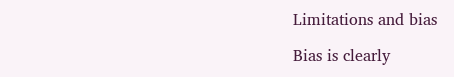Limitations and bias

Bias is clearly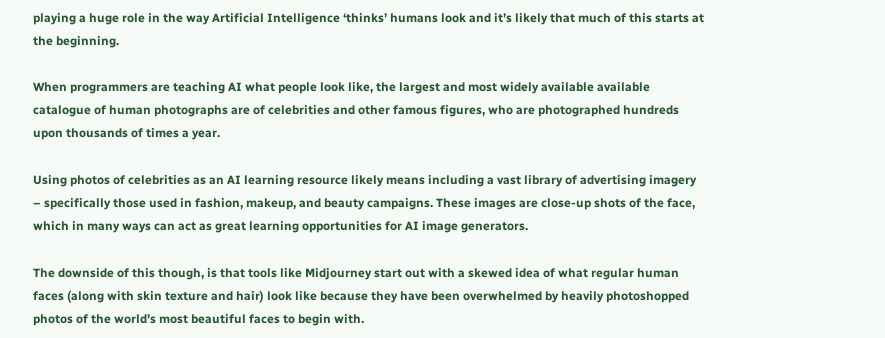playing a huge role in the way Artificial Intelligence ‘thinks’ humans look and it’s likely that much of this starts at the beginning.

When programmers are teaching AI what people look like, the largest and most widely available available catalogue of human photographs are of celebrities and other famous figures, who are photographed hundreds upon thousands of times a year.

Using photos of celebrities as an AI learning resource likely means including a vast library of advertising imagery – specifically those used in fashion, makeup, and beauty campaigns. These images are close-up shots of the face, which in many ways can act as great learning opportunities for AI image generators.

The downside of this though, is that tools like Midjourney start out with a skewed idea of what regular human faces (along with skin texture and hair) look like because they have been overwhelmed by heavily photoshopped photos of the world’s most beautiful faces to begin with.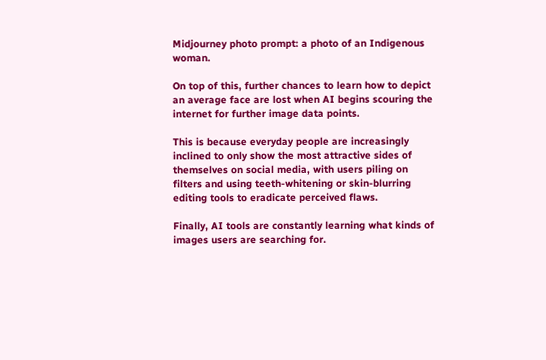Midjourney photo prompt: a photo of an Indigenous woman.

On top of this, further chances to learn how to depict an average face are lost when AI begins scouring the internet for further image data points.

This is because everyday people are increasingly inclined to only show the most attractive sides of themselves on social media, with users piling on filters and using teeth-whitening or skin-blurring editing tools to eradicate perceived flaws.

Finally, AI tools are constantly learning what kinds of images users are searching for.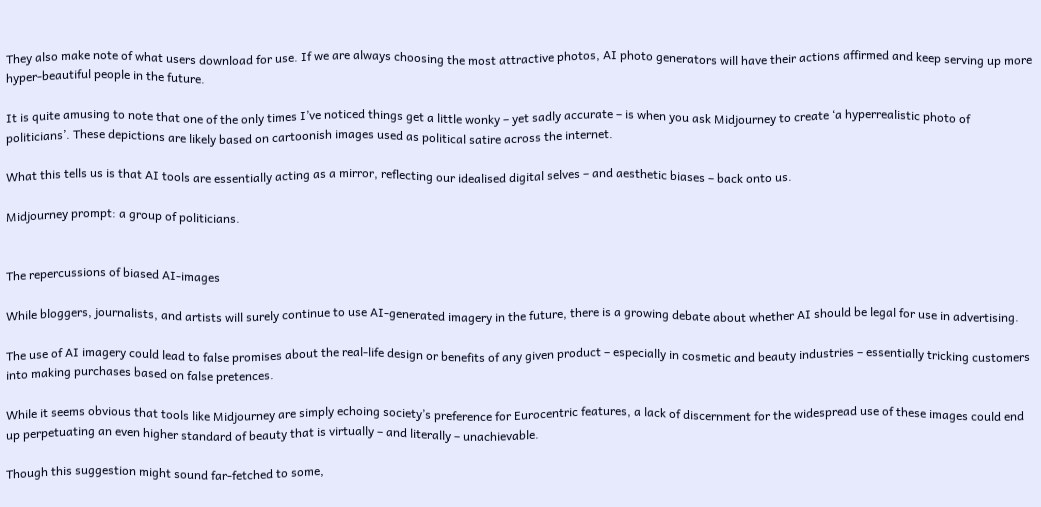They also make note of what users download for use. If we are always choosing the most attractive photos, AI photo generators will have their actions affirmed and keep serving up more hyper-beautiful people in the future.

It is quite amusing to note that one of the only times I’ve noticed things get a little wonky – yet sadly accurate – is when you ask Midjourney to create ‘a hyperrealistic photo of politicians’. These depictions are likely based on cartoonish images used as political satire across the internet.

What this tells us is that AI tools are essentially acting as a mirror, reflecting our idealised digital selves – and aesthetic biases – back onto us.

Midjourney prompt: a group of politicians.


The repercussions of biased AI-images

While bloggers, journalists, and artists will surely continue to use AI-generated imagery in the future, there is a growing debate about whether AI should be legal for use in advertising.

The use of AI imagery could lead to false promises about the real-life design or benefits of any given product – especially in cosmetic and beauty industries – essentially tricking customers into making purchases based on false pretences.

While it seems obvious that tools like Midjourney are simply echoing society’s preference for Eurocentric features, a lack of discernment for the widespread use of these images could end up perpetuating an even higher standard of beauty that is virtually – and literally – unachievable.

Though this suggestion might sound far-fetched to some,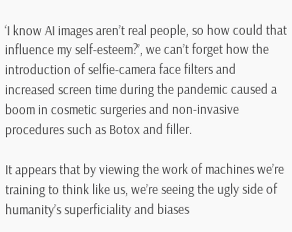‘I know AI images aren’t real people, so how could that influence my self-esteem?’, we can’t forget how the introduction of selfie-camera face filters and increased screen time during the pandemic caused a boom in cosmetic surgeries and non-invasive procedures such as Botox and filler.

It appears that by viewing the work of machines we’re training to think like us, we’re seeing the ugly side of humanity’s superficiality and biases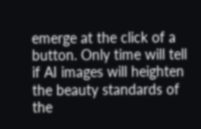emerge at the click of a button. Only time will tell if AI images will heighten the beauty standards of the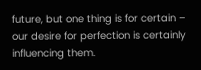future, but one thing is for certain – our desire for perfection is certainly influencing them.